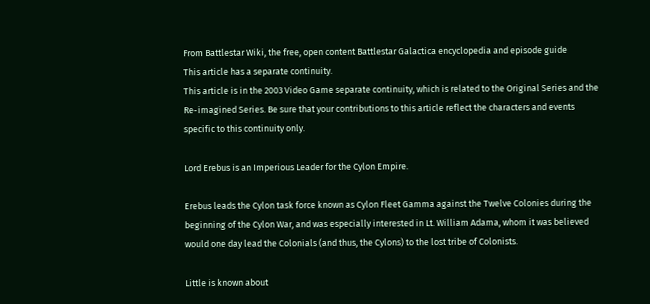From Battlestar Wiki, the free, open content Battlestar Galactica encyclopedia and episode guide
This article has a separate continuity.
This article is in the 2003 Video Game separate continuity, which is related to the Original Series and the Re-imagined Series. Be sure that your contributions to this article reflect the characters and events specific to this continuity only.

Lord Erebus is an Imperious Leader for the Cylon Empire.

Erebus leads the Cylon task force known as Cylon Fleet Gamma against the Twelve Colonies during the beginning of the Cylon War, and was especially interested in Lt. William Adama, whom it was believed would one day lead the Colonials (and thus, the Cylons) to the lost tribe of Colonists.

Little is known about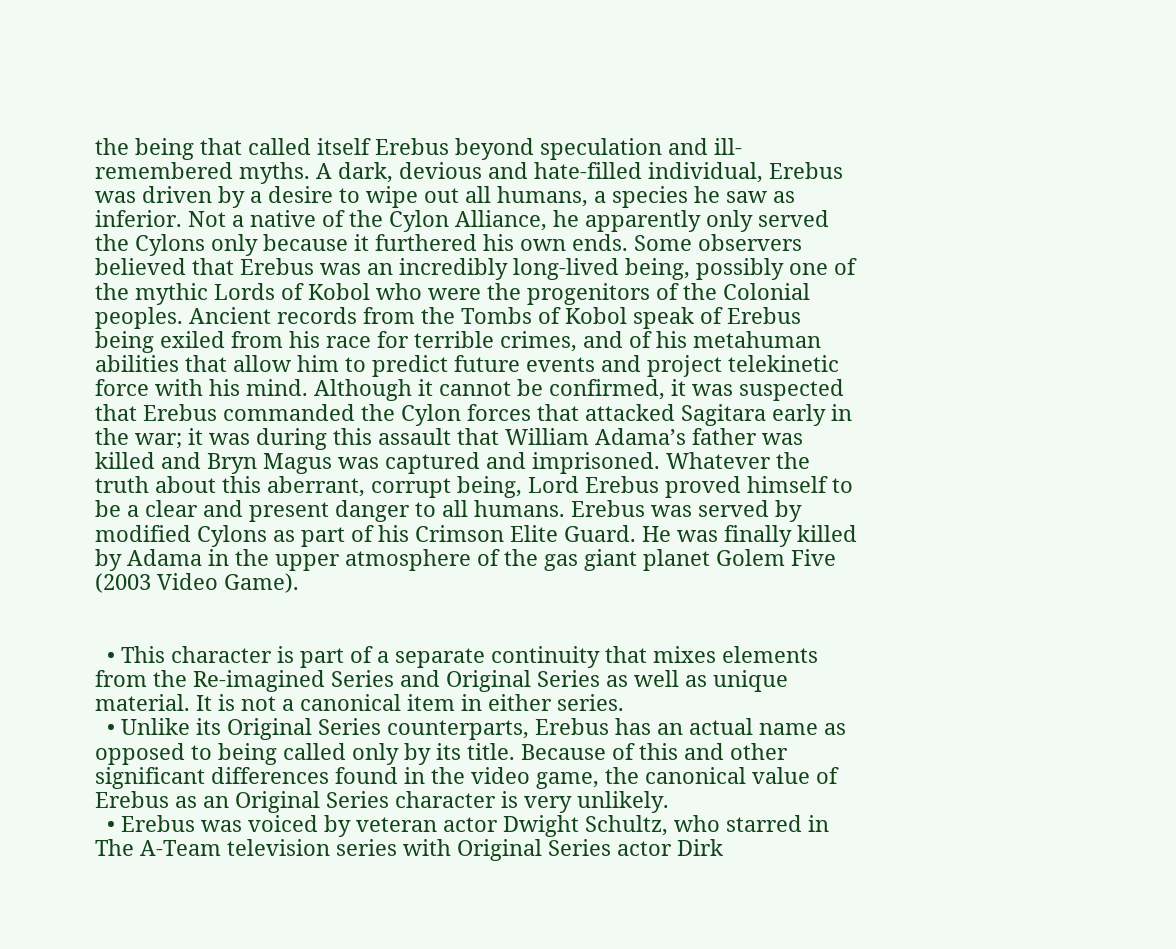the being that called itself Erebus beyond speculation and ill-remembered myths. A dark, devious and hate-filled individual, Erebus was driven by a desire to wipe out all humans, a species he saw as inferior. Not a native of the Cylon Alliance, he apparently only served the Cylons only because it furthered his own ends. Some observers believed that Erebus was an incredibly long-lived being, possibly one of the mythic Lords of Kobol who were the progenitors of the Colonial peoples. Ancient records from the Tombs of Kobol speak of Erebus being exiled from his race for terrible crimes, and of his metahuman abilities that allow him to predict future events and project telekinetic force with his mind. Although it cannot be confirmed, it was suspected that Erebus commanded the Cylon forces that attacked Sagitara early in the war; it was during this assault that William Adama’s father was killed and Bryn Magus was captured and imprisoned. Whatever the truth about this aberrant, corrupt being, Lord Erebus proved himself to be a clear and present danger to all humans. Erebus was served by modified Cylons as part of his Crimson Elite Guard. He was finally killed by Adama in the upper atmosphere of the gas giant planet Golem Five (2003 Video Game).


  • This character is part of a separate continuity that mixes elements from the Re-imagined Series and Original Series as well as unique material. It is not a canonical item in either series.
  • Unlike its Original Series counterparts, Erebus has an actual name as opposed to being called only by its title. Because of this and other significant differences found in the video game, the canonical value of Erebus as an Original Series character is very unlikely.
  • Erebus was voiced by veteran actor Dwight Schultz, who starred in The A-Team television series with Original Series actor Dirk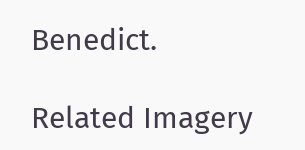Benedict.

Related Imagery